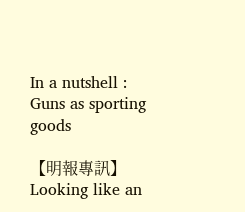In a nutshell : Guns as sporting goods

【明報專訊】Looking like an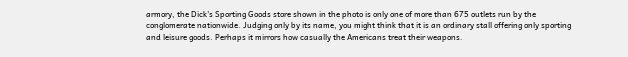armory, the Dick's Sporting Goods store shown in the photo is only one of more than 675 outlets run by the conglomerate nationwide. Judging only by its name, you might think that it is an ordinary stall offering only sporting and leisure goods. Perhaps it mirrors how casually the Americans treat their weapons.